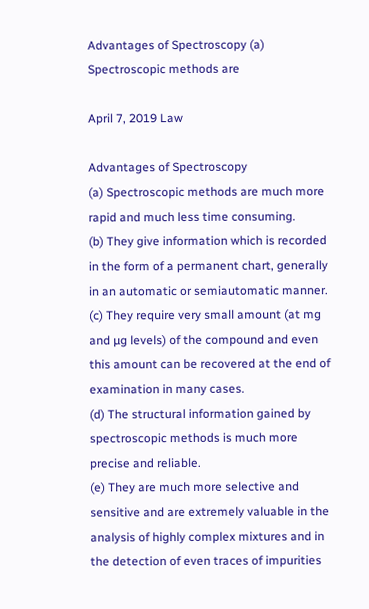Advantages of Spectroscopy (a) Spectroscopic methods are

April 7, 2019 Law

Advantages of Spectroscopy
(a) Spectroscopic methods are much more rapid and much less time consuming.
(b) They give information which is recorded in the form of a permanent chart, generally in an automatic or semiautomatic manner.
(c) They require very small amount (at mg and µg levels) of the compound and even this amount can be recovered at the end of examination in many cases.
(d) The structural information gained by spectroscopic methods is much more precise and reliable.
(e) They are much more selective and sensitive and are extremely valuable in the analysis of highly complex mixtures and in the detection of even traces of impurities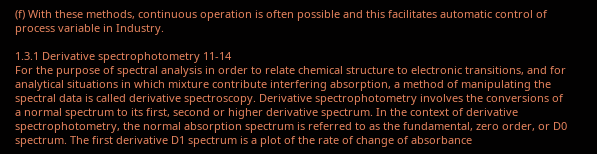(f) With these methods, continuous operation is often possible and this facilitates automatic control of process variable in Industry.

1.3.1 Derivative spectrophotometry 11-14
For the purpose of spectral analysis in order to relate chemical structure to electronic transitions, and for analytical situations in which mixture contribute interfering absorption, a method of manipulating the spectral data is called derivative spectroscopy. Derivative spectrophotometry involves the conversions of a normal spectrum to its first, second or higher derivative spectrum. In the context of derivative spectrophotometry, the normal absorption spectrum is referred to as the fundamental, zero order, or D0 spectrum. The first derivative D1 spectrum is a plot of the rate of change of absorbance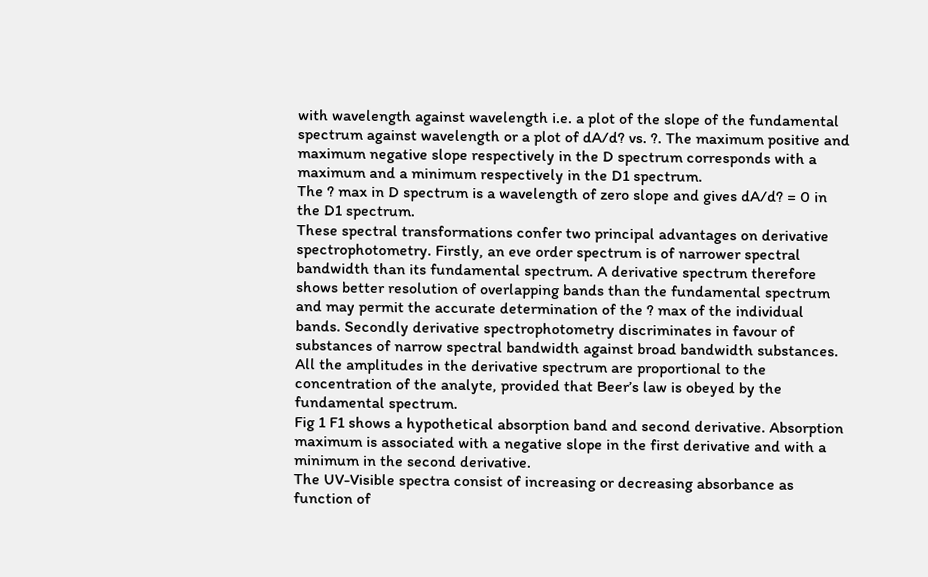with wavelength against wavelength i.e. a plot of the slope of the fundamental spectrum against wavelength or a plot of dA/d? vs. ?. The maximum positive and maximum negative slope respectively in the D spectrum corresponds with a maximum and a minimum respectively in the D1 spectrum.
The ? max in D spectrum is a wavelength of zero slope and gives dA/d? = 0 in the D1 spectrum.
These spectral transformations confer two principal advantages on derivative spectrophotometry. Firstly, an eve order spectrum is of narrower spectral bandwidth than its fundamental spectrum. A derivative spectrum therefore shows better resolution of overlapping bands than the fundamental spectrum and may permit the accurate determination of the ? max of the individual bands. Secondly derivative spectrophotometry discriminates in favour of substances of narrow spectral bandwidth against broad bandwidth substances. All the amplitudes in the derivative spectrum are proportional to the concentration of the analyte, provided that Beer’s law is obeyed by the fundamental spectrum.
Fig 1 F1 shows a hypothetical absorption band and second derivative. Absorption maximum is associated with a negative slope in the first derivative and with a minimum in the second derivative.
The UV-Visible spectra consist of increasing or decreasing absorbance as function of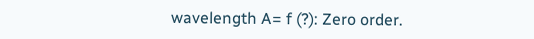wavelength A= f (?): Zero order.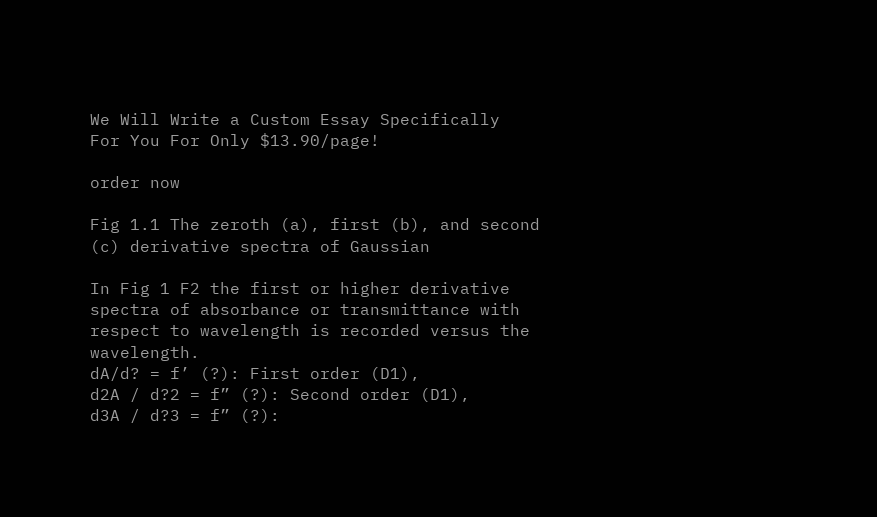We Will Write a Custom Essay Specifically
For You For Only $13.90/page!

order now

Fig 1.1 The zeroth (a), first (b), and second (c) derivative spectra of Gaussian

In Fig 1 F2 the first or higher derivative spectra of absorbance or transmittance with respect to wavelength is recorded versus the wavelength.
dA/d? = f’ (?): First order (D1),
d2A / d?2 = f” (?): Second order (D1),
d3A / d?3 = f” (?):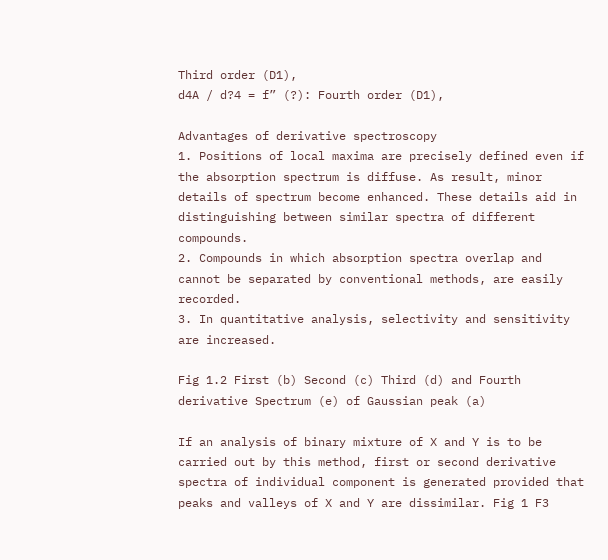Third order (D1),
d4A / d?4 = f” (?): Fourth order (D1),

Advantages of derivative spectroscopy
1. Positions of local maxima are precisely defined even if the absorption spectrum is diffuse. As result, minor details of spectrum become enhanced. These details aid in distinguishing between similar spectra of different compounds.
2. Compounds in which absorption spectra overlap and cannot be separated by conventional methods, are easily recorded.
3. In quantitative analysis, selectivity and sensitivity are increased.

Fig 1.2 First (b) Second (c) Third (d) and Fourth derivative Spectrum (e) of Gaussian peak (a)

If an analysis of binary mixture of X and Y is to be carried out by this method, first or second derivative spectra of individual component is generated provided that peaks and valleys of X and Y are dissimilar. Fig 1 F3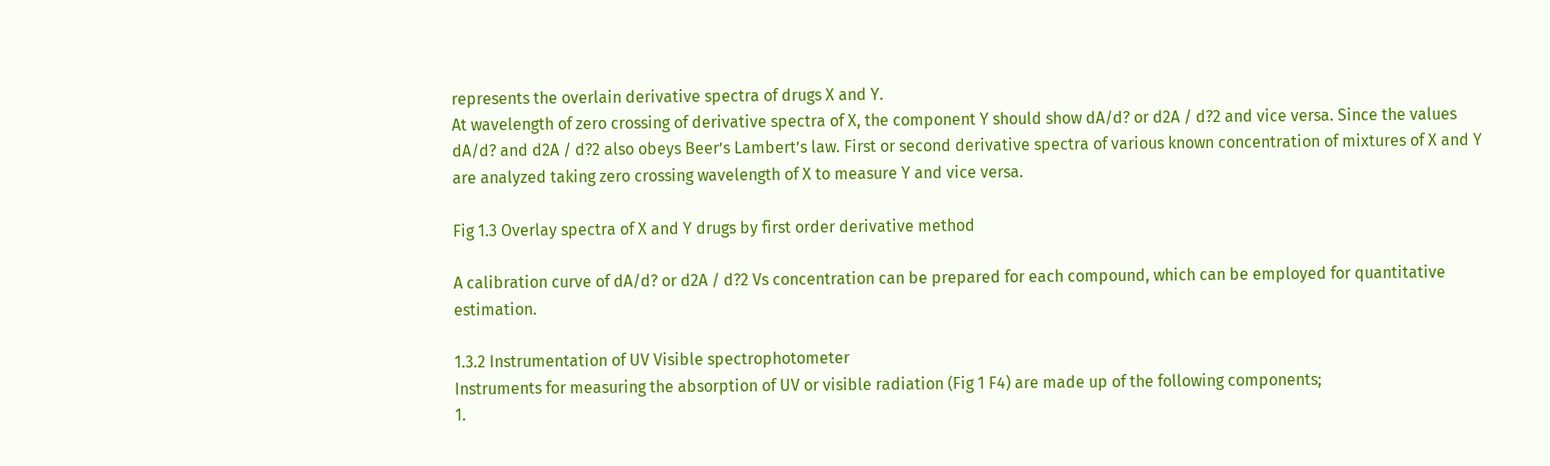represents the overlain derivative spectra of drugs X and Y.
At wavelength of zero crossing of derivative spectra of X, the component Y should show dA/d? or d2A / d?2 and vice versa. Since the values dA/d? and d2A / d?2 also obeys Beer’s Lambert’s law. First or second derivative spectra of various known concentration of mixtures of X and Y are analyzed taking zero crossing wavelength of X to measure Y and vice versa.

Fig 1.3 Overlay spectra of X and Y drugs by first order derivative method

A calibration curve of dA/d? or d2A / d?2 Vs concentration can be prepared for each compound, which can be employed for quantitative estimation.

1.3.2 Instrumentation of UV Visible spectrophotometer
Instruments for measuring the absorption of UV or visible radiation (Fig 1 F4) are made up of the following components;
1.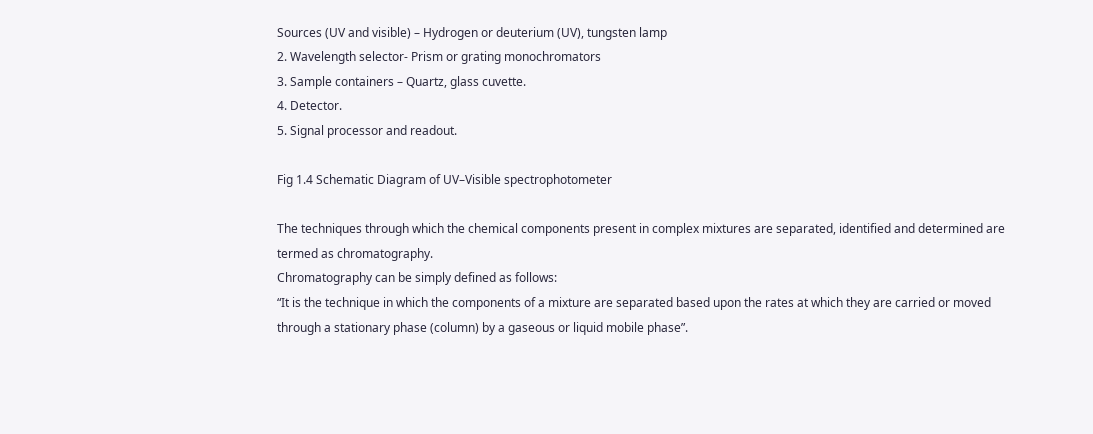Sources (UV and visible) – Hydrogen or deuterium (UV), tungsten lamp
2. Wavelength selector- Prism or grating monochromators
3. Sample containers – Quartz, glass cuvette.
4. Detector.
5. Signal processor and readout.

Fig 1.4 Schematic Diagram of UV–Visible spectrophotometer

The techniques through which the chemical components present in complex mixtures are separated, identified and determined are termed as chromatography.
Chromatography can be simply defined as follows:
“It is the technique in which the components of a mixture are separated based upon the rates at which they are carried or moved through a stationary phase (column) by a gaseous or liquid mobile phase”.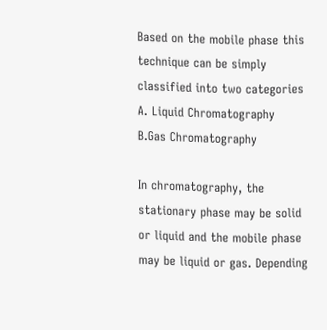Based on the mobile phase this technique can be simply classified into two categories
A. Liquid Chromatography
B.Gas Chromatography

In chromatography, the stationary phase may be solid or liquid and the mobile phase may be liquid or gas. Depending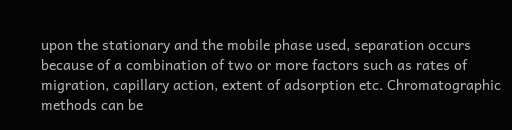upon the stationary and the mobile phase used, separation occurs because of a combination of two or more factors such as rates of migration, capillary action, extent of adsorption etc. Chromatographic methods can be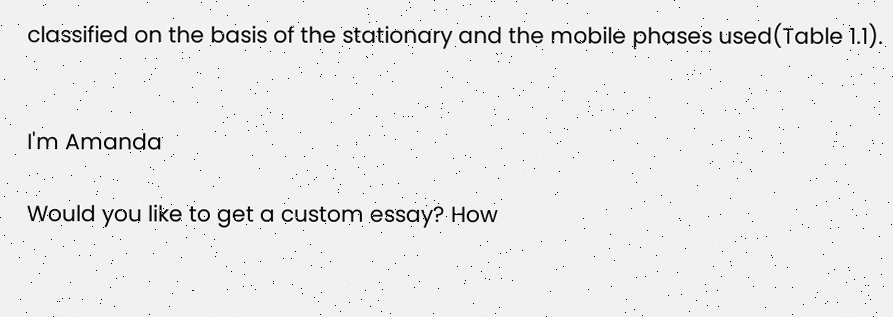classified on the basis of the stationary and the mobile phases used(Table 1.1).


I'm Amanda

Would you like to get a custom essay? How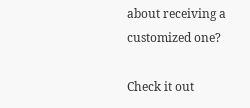about receiving a customized one?

Check it out